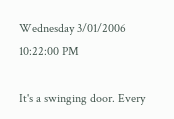Wednesday 3/01/2006 10:22:00 PM

It's a swinging door. Every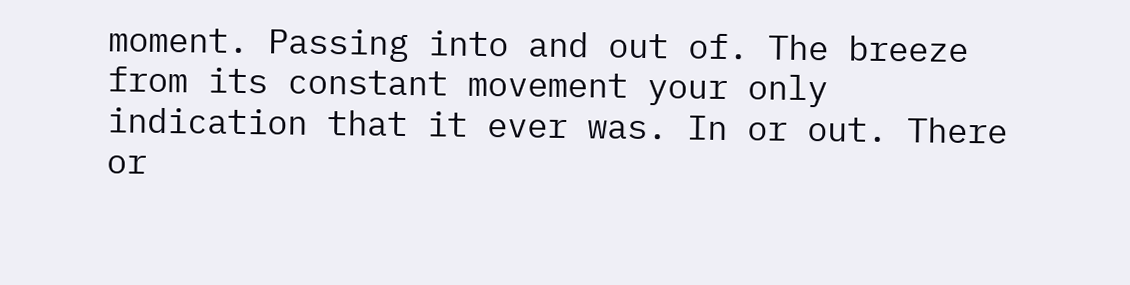moment. Passing into and out of. The breeze from its constant movement your only indication that it ever was. In or out. There or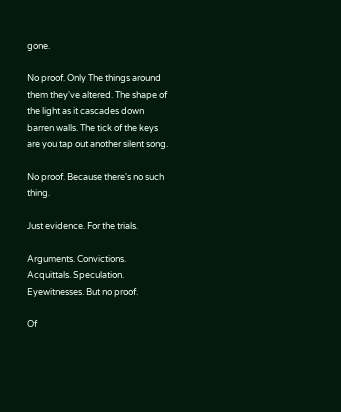gone.

No proof. Only The things around them they've altered. The shape of the light as it cascades down barren walls. The tick of the keys are you tap out another silent song.

No proof. Because there's no such thing.

Just evidence. For the trials.

Arguments. Convictions. Acquittals. Speculation. Eyewitnesses. But no proof.

Of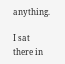anything.

I sat there in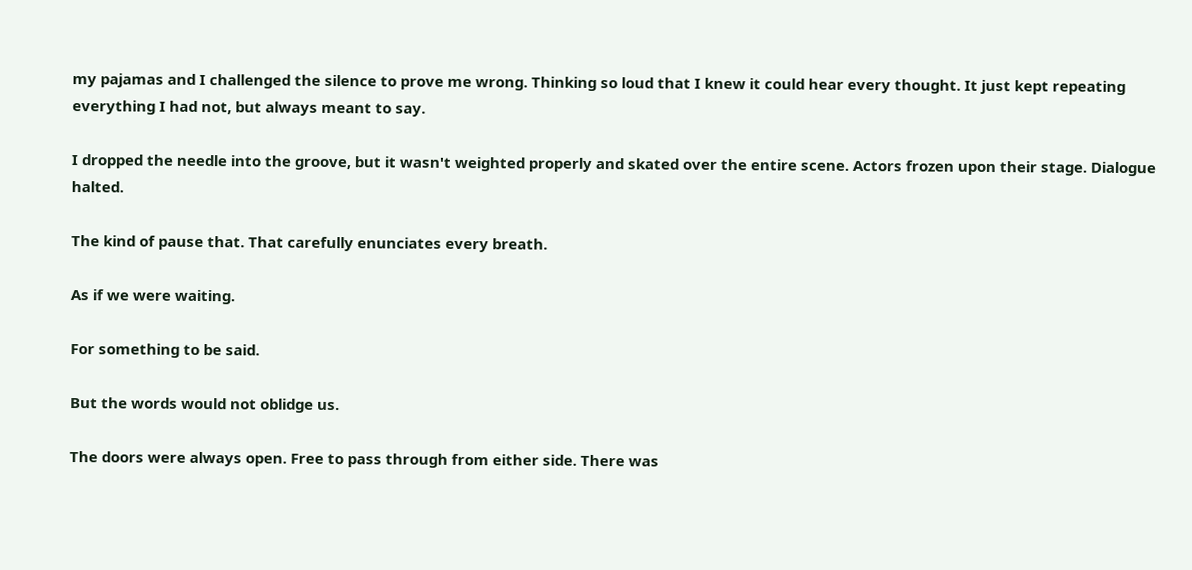my pajamas and I challenged the silence to prove me wrong. Thinking so loud that I knew it could hear every thought. It just kept repeating everything I had not, but always meant to say.

I dropped the needle into the groove, but it wasn't weighted properly and skated over the entire scene. Actors frozen upon their stage. Dialogue halted.

The kind of pause that. That carefully enunciates every breath.

As if we were waiting.

For something to be said.

But the words would not oblidge us.

The doors were always open. Free to pass through from either side. There was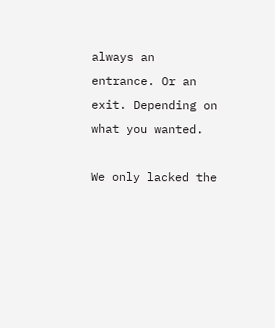always an entrance. Or an exit. Depending on what you wanted.

We only lacked the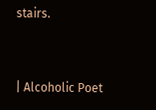stairs.


| Alcoholic Poet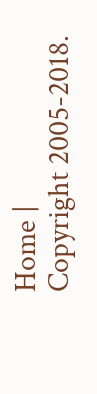Home |
Copyright 2005-2018.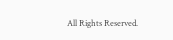All Rights Reserved.